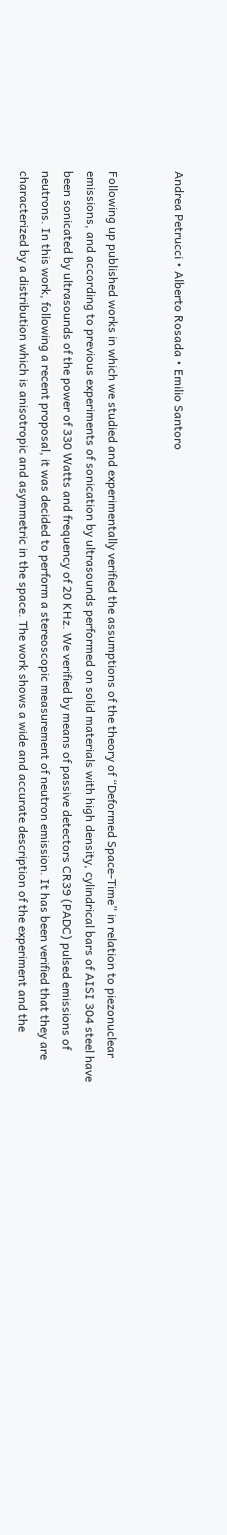Andrea Petrucci • Alberto Rosada • Emilio Santoro


Following up published works in which we studied and experimentally verified the assumptions of the theory of “Deformed Space-Time” in relation to piezonuclear emissions, and according to previous experiments of sonication by ultrasounds performed on solid materials with high density, cylindrical bars of AISI 304 steel have been sonicated by ultrasounds of the power of 330 Watts and frequency of 20 KHz. We verified by means of passive detectors CR39 (PADC) pulsed emissions of neutrons. In this work, following a recent proposal, it was decided to perform a stereoscopic measurement of neutron emission. It has been verified that they are characterized by a distribution which is anisotropic and asymmetric in the space. The work shows a wide and accurate description of the experiment and the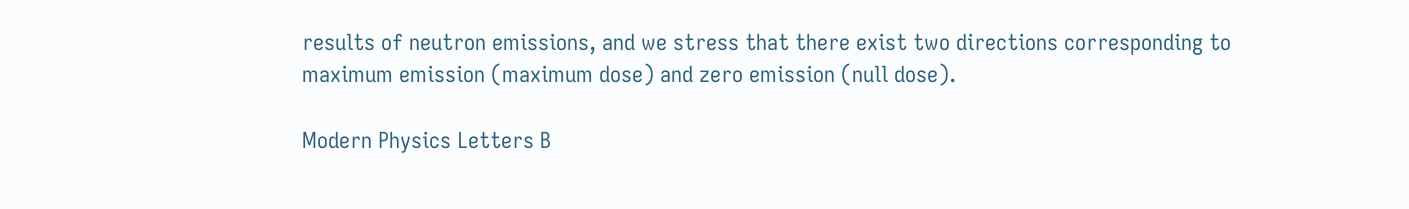results of neutron emissions, and we stress that there exist two directions corresponding to maximum emission (maximum dose) and zero emission (null dose).

Modern Physics Letters B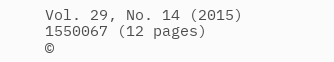Vol. 29, No. 14 (2015) 1550067 (12 pages)
©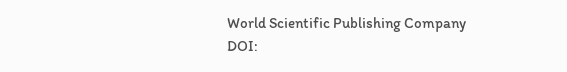World Scientific Publishing Company
DOI: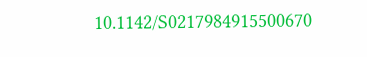10.1142/S0217984915500670